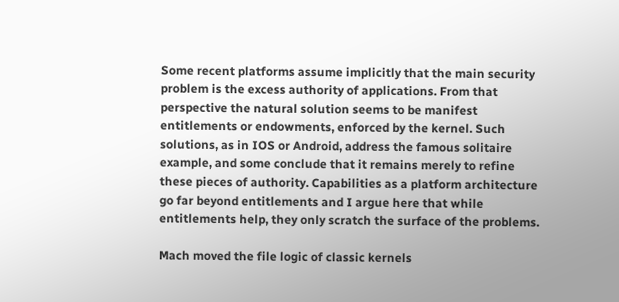Some recent platforms assume implicitly that the main security problem is the excess authority of applications. From that perspective the natural solution seems to be manifest entitlements or endowments, enforced by the kernel. Such solutions, as in IOS or Android, address the famous solitaire example, and some conclude that it remains merely to refine these pieces of authority. Capabilities as a platform architecture go far beyond entitlements and I argue here that while entitlements help, they only scratch the surface of the problems.

Mach moved the file logic of classic kernels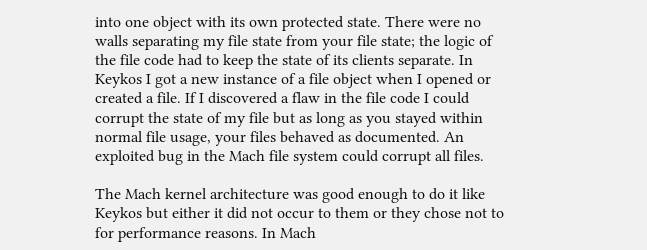into one object with its own protected state. There were no walls separating my file state from your file state; the logic of the file code had to keep the state of its clients separate. In Keykos I got a new instance of a file object when I opened or created a file. If I discovered a flaw in the file code I could corrupt the state of my file but as long as you stayed within normal file usage, your files behaved as documented. An exploited bug in the Mach file system could corrupt all files.

The Mach kernel architecture was good enough to do it like Keykos but either it did not occur to them or they chose not to for performance reasons. In Mach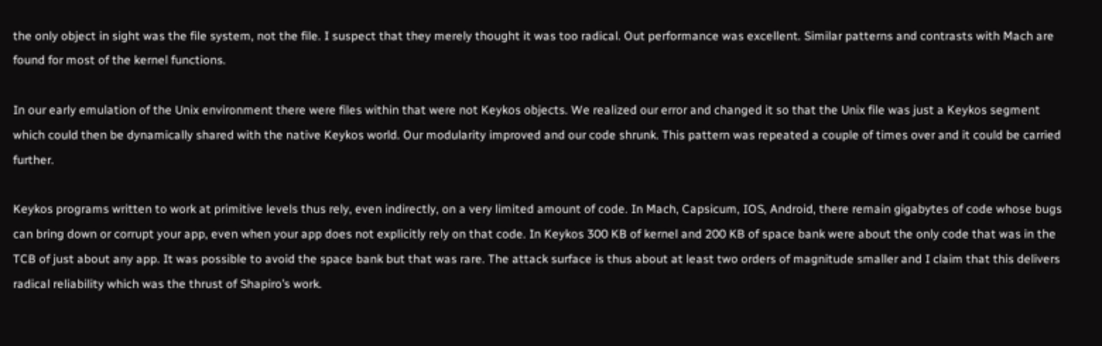the only object in sight was the file system, not the file. I suspect that they merely thought it was too radical. Out performance was excellent. Similar patterns and contrasts with Mach are found for most of the kernel functions.

In our early emulation of the Unix environment there were files within that were not Keykos objects. We realized our error and changed it so that the Unix file was just a Keykos segment which could then be dynamically shared with the native Keykos world. Our modularity improved and our code shrunk. This pattern was repeated a couple of times over and it could be carried further.

Keykos programs written to work at primitive levels thus rely, even indirectly, on a very limited amount of code. In Mach, Capsicum, IOS, Android, there remain gigabytes of code whose bugs can bring down or corrupt your app, even when your app does not explicitly rely on that code. In Keykos 300 KB of kernel and 200 KB of space bank were about the only code that was in the TCB of just about any app. It was possible to avoid the space bank but that was rare. The attack surface is thus about at least two orders of magnitude smaller and I claim that this delivers radical reliability which was the thrust of Shapiro’s work.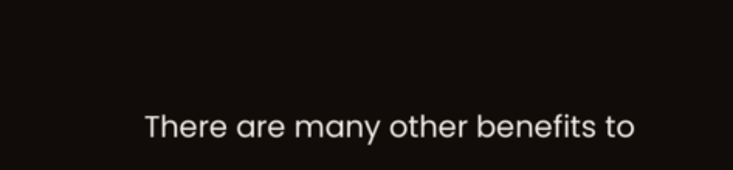There are many other benefits to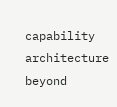capability architecture beyond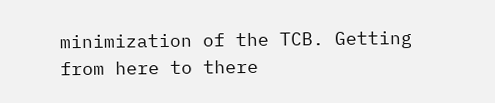minimization of the TCB. Getting from here to there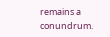remains a conundrum.